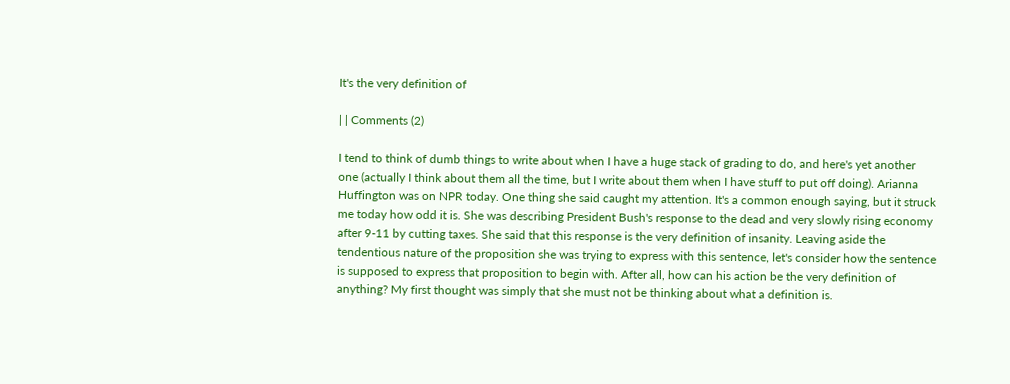It's the very definition of

| | Comments (2)

I tend to think of dumb things to write about when I have a huge stack of grading to do, and here's yet another one (actually I think about them all the time, but I write about them when I have stuff to put off doing). Arianna Huffington was on NPR today. One thing she said caught my attention. It's a common enough saying, but it struck me today how odd it is. She was describing President Bush's response to the dead and very slowly rising economy after 9-11 by cutting taxes. She said that this response is the very definition of insanity. Leaving aside the tendentious nature of the proposition she was trying to express with this sentence, let's consider how the sentence is supposed to express that proposition to begin with. After all, how can his action be the very definition of anything? My first thought was simply that she must not be thinking about what a definition is.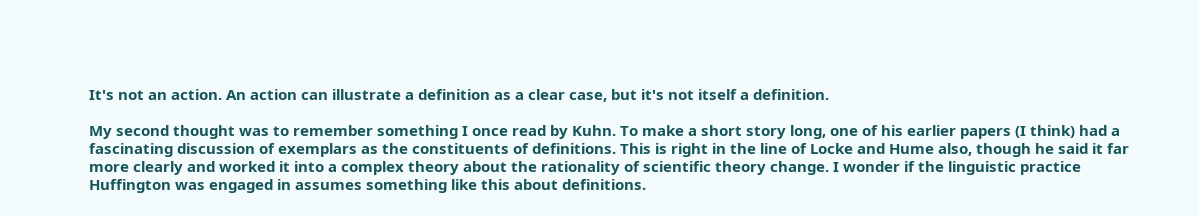It's not an action. An action can illustrate a definition as a clear case, but it's not itself a definition.

My second thought was to remember something I once read by Kuhn. To make a short story long, one of his earlier papers (I think) had a fascinating discussion of exemplars as the constituents of definitions. This is right in the line of Locke and Hume also, though he said it far more clearly and worked it into a complex theory about the rationality of scientific theory change. I wonder if the linguistic practice Huffington was engaged in assumes something like this about definitions.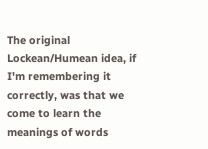The original Lockean/Humean idea, if I'm remembering it correctly, was that we come to learn the meanings of words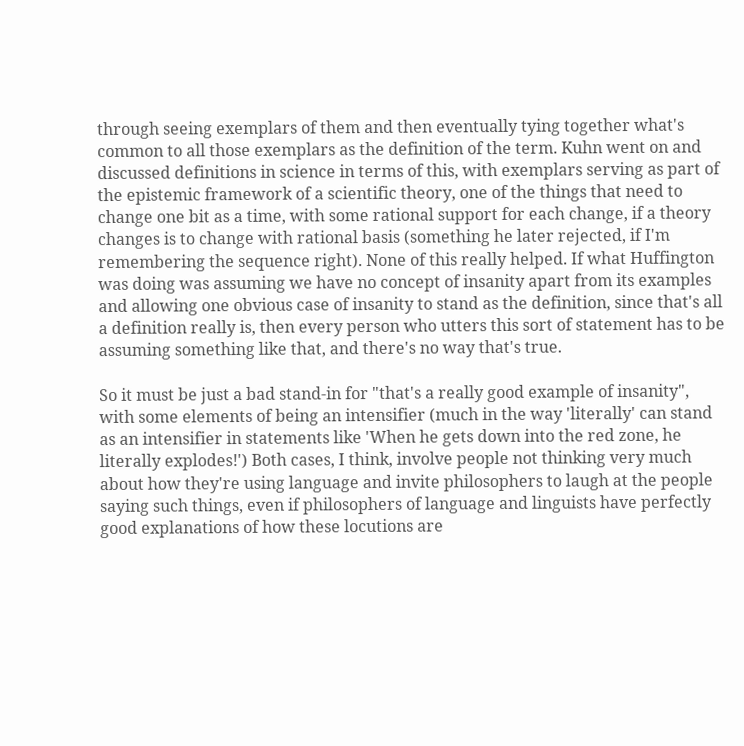through seeing exemplars of them and then eventually tying together what's common to all those exemplars as the definition of the term. Kuhn went on and discussed definitions in science in terms of this, with exemplars serving as part of the epistemic framework of a scientific theory, one of the things that need to change one bit as a time, with some rational support for each change, if a theory changes is to change with rational basis (something he later rejected, if I'm remembering the sequence right). None of this really helped. If what Huffington was doing was assuming we have no concept of insanity apart from its examples and allowing one obvious case of insanity to stand as the definition, since that's all a definition really is, then every person who utters this sort of statement has to be assuming something like that, and there's no way that's true.

So it must be just a bad stand-in for "that's a really good example of insanity", with some elements of being an intensifier (much in the way 'literally' can stand as an intensifier in statements like 'When he gets down into the red zone, he literally explodes!') Both cases, I think, involve people not thinking very much about how they're using language and invite philosophers to laugh at the people saying such things, even if philosophers of language and linguists have perfectly good explanations of how these locutions are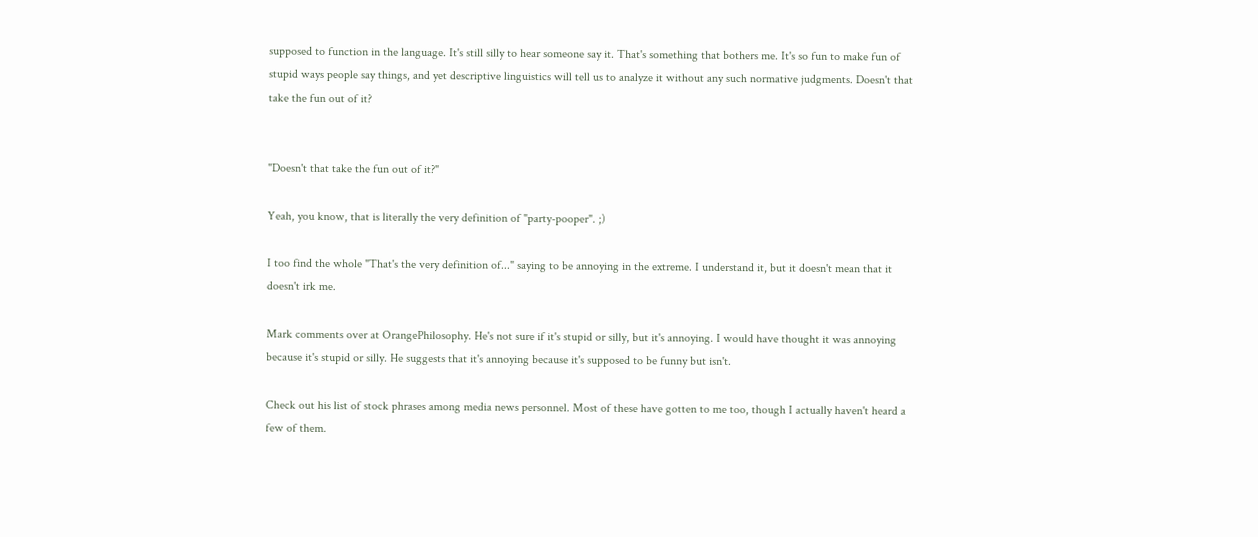supposed to function in the language. It's still silly to hear someone say it. That's something that bothers me. It's so fun to make fun of stupid ways people say things, and yet descriptive linguistics will tell us to analyze it without any such normative judgments. Doesn't that take the fun out of it?


"Doesn't that take the fun out of it?"

Yeah, you know, that is literally the very definition of "party-pooper". ;)

I too find the whole "That's the very definition of..." saying to be annoying in the extreme. I understand it, but it doesn't mean that it doesn't irk me.

Mark comments over at OrangePhilosophy. He's not sure if it's stupid or silly, but it's annoying. I would have thought it was annoying because it's stupid or silly. He suggests that it's annoying because it's supposed to be funny but isn't.

Check out his list of stock phrases among media news personnel. Most of these have gotten to me too, though I actually haven't heard a few of them.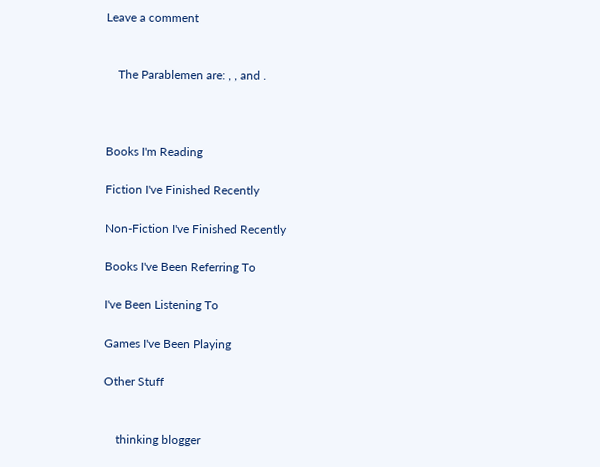Leave a comment


    The Parablemen are: , , and .



Books I'm Reading

Fiction I've Finished Recently

Non-Fiction I've Finished Recently

Books I've Been Referring To

I've Been Listening To

Games I've Been Playing

Other Stuff


    thinking blogger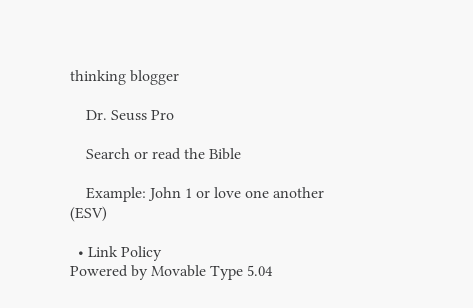thinking blogger

    Dr. Seuss Pro

    Search or read the Bible

    Example: John 1 or love one another (ESV)

  • Link Policy
Powered by Movable Type 5.04